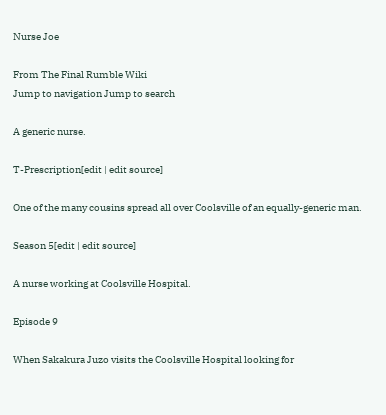Nurse Joe

From The Final Rumble Wiki
Jump to navigation Jump to search

A generic nurse.

T-Prescription[edit | edit source]

One of the many cousins spread all over Coolsville of an equally-generic man.

Season 5[edit | edit source]

A nurse working at Coolsville Hospital.

Episode 9

When Sakakura Juzo visits the Coolsville Hospital looking for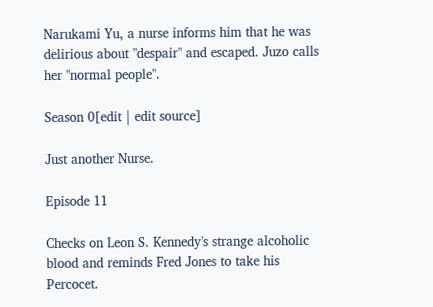Narukami Yu, a nurse informs him that he was delirious about "despair" and escaped. Juzo calls her "normal people".

Season 0[edit | edit source]

Just another Nurse.

Episode 11

Checks on Leon S. Kennedy's strange alcoholic blood and reminds Fred Jones to take his Percocet.